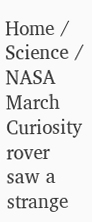Home / Science / NASA March Curiosity rover saw a strange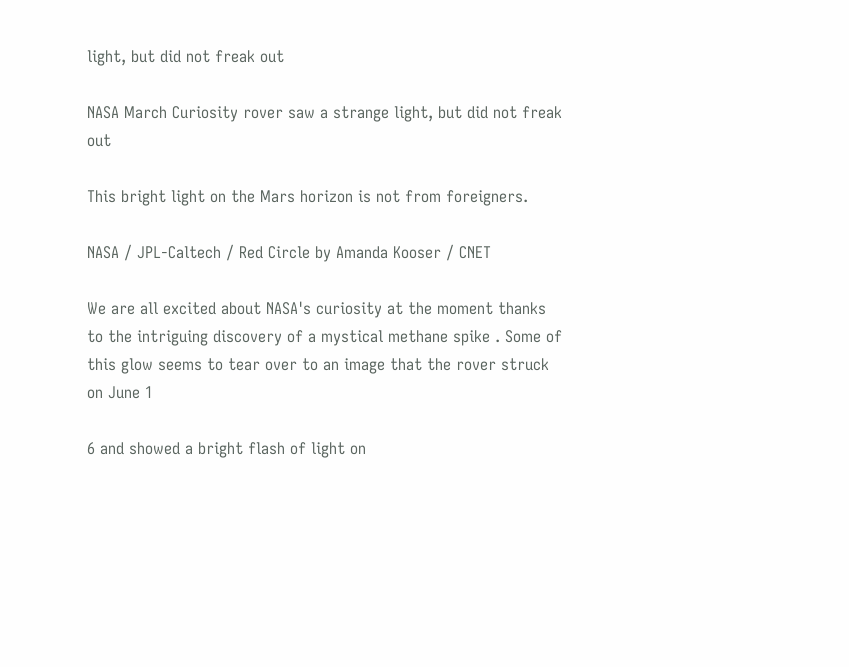light, but did not freak out

NASA March Curiosity rover saw a strange light, but did not freak out

This bright light on the Mars horizon is not from foreigners.

NASA / JPL-Caltech / Red Circle by Amanda Kooser / CNET

We are all excited about NASA's curiosity at the moment thanks to the intriguing discovery of a mystical methane spike . Some of this glow seems to tear over to an image that the rover struck on June 1

6 and showed a bright flash of light on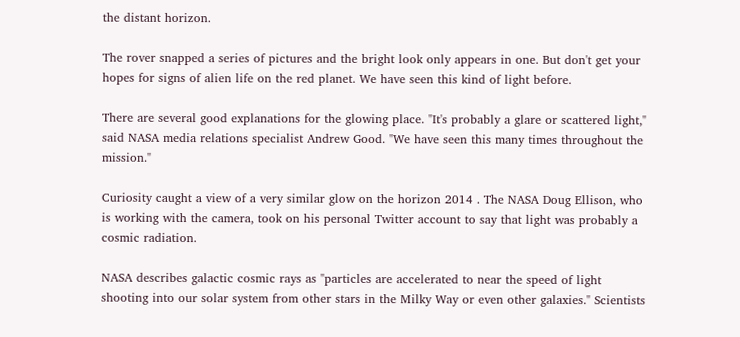the distant horizon.

The rover snapped a series of pictures and the bright look only appears in one. But don't get your hopes for signs of alien life on the red planet. We have seen this kind of light before.

There are several good explanations for the glowing place. "It's probably a glare or scattered light," said NASA media relations specialist Andrew Good. "We have seen this many times throughout the mission."

Curiosity caught a view of a very similar glow on the horizon 2014 . The NASA Doug Ellison, who is working with the camera, took on his personal Twitter account to say that light was probably a cosmic radiation.

NASA describes galactic cosmic rays as "particles are accelerated to near the speed of light shooting into our solar system from other stars in the Milky Way or even other galaxies." Scientists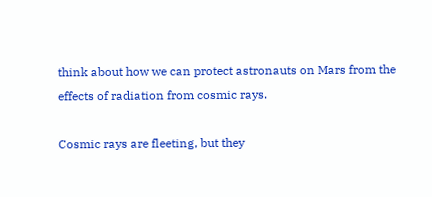think about how we can protect astronauts on Mars from the effects of radiation from cosmic rays.

Cosmic rays are fleeting, but they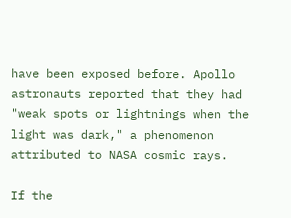have been exposed before. Apollo astronauts reported that they had "weak spots or lightnings when the light was dark," a phenomenon attributed to NASA cosmic rays.

If the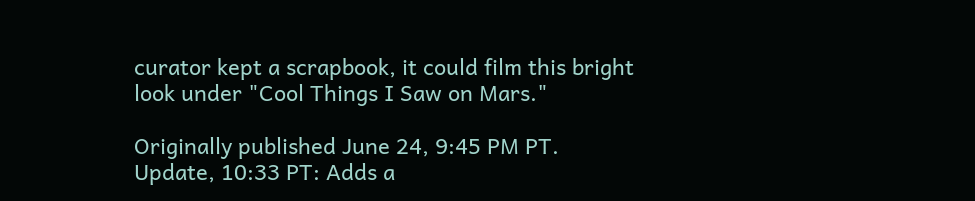curator kept a scrapbook, it could film this bright look under "Cool Things I Saw on Mars."

Originally published June 24, 9:45 PM PT.
Update, 10:33 PT: Adds a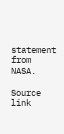statement from NASA.

Source link